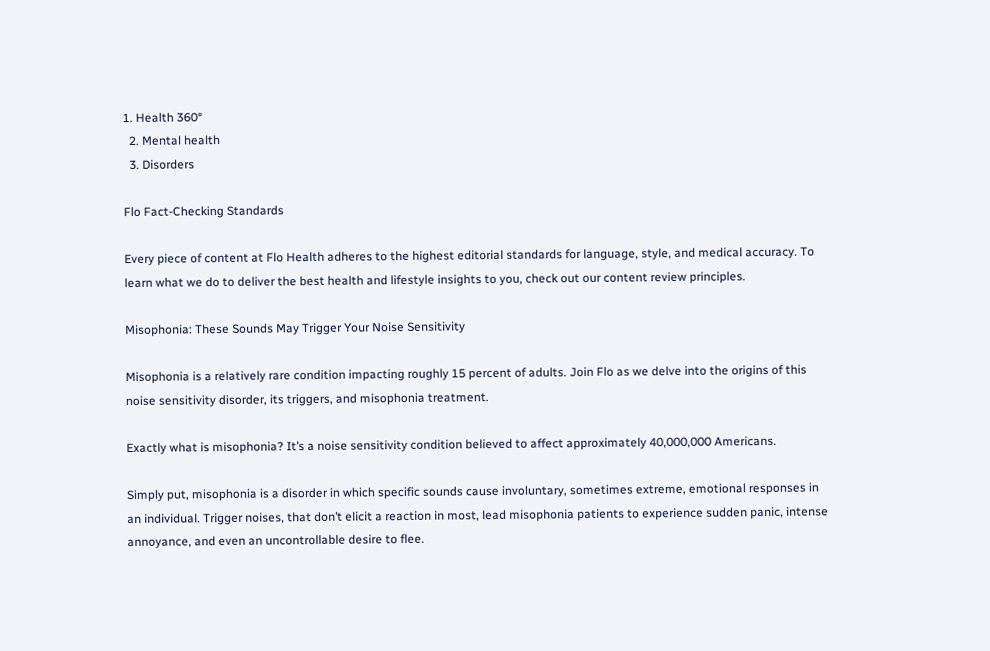1. Health 360°
  2. Mental health
  3. Disorders

Flo Fact-Checking Standards

Every piece of content at Flo Health adheres to the highest editorial standards for language, style, and medical accuracy. To learn what we do to deliver the best health and lifestyle insights to you, check out our content review principles.

Misophonia: These Sounds May Trigger Your Noise Sensitivity

Misophonia is a relatively rare condition impacting roughly 15 percent of adults. Join Flo as we delve into the origins of this noise sensitivity disorder, its triggers, and misophonia treatment.

Exactly what is misophonia? It’s a noise sensitivity condition believed to affect approximately 40,000,000 Americans.

Simply put, misophonia is a disorder in which specific sounds cause involuntary, sometimes extreme, emotional responses in an individual. Trigger noises, that don’t elicit a reaction in most, lead misophonia patients to experience sudden panic, intense annoyance, and even an uncontrollable desire to flee.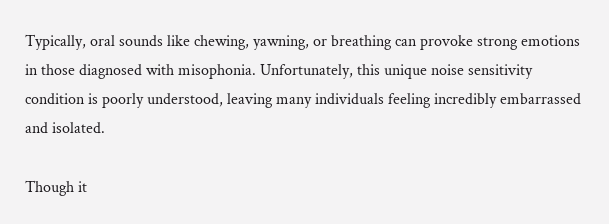Typically, oral sounds like chewing, yawning, or breathing can provoke strong emotions in those diagnosed with misophonia. Unfortunately, this unique noise sensitivity condition is poorly understood, leaving many individuals feeling incredibly embarrassed and isolated.

Though it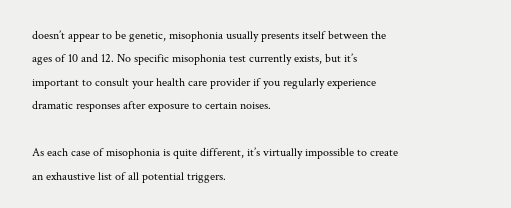doesn’t appear to be genetic, misophonia usually presents itself between the ages of 10 and 12. No specific misophonia test currently exists, but it’s important to consult your health care provider if you regularly experience dramatic responses after exposure to certain noises.

As each case of misophonia is quite different, it’s virtually impossible to create an exhaustive list of all potential triggers.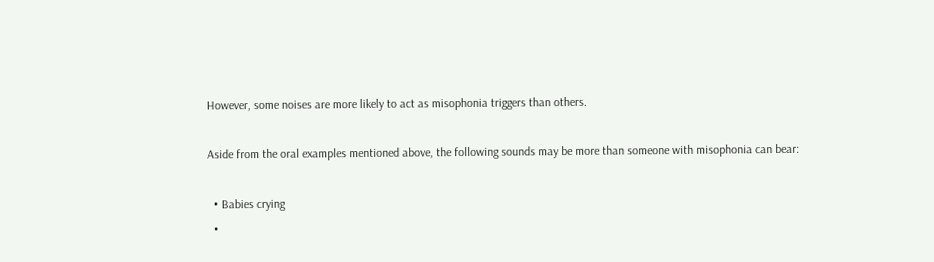However, some noises are more likely to act as misophonia triggers than others.

Aside from the oral examples mentioned above, the following sounds may be more than someone with misophonia can bear:

  • Babies crying
  •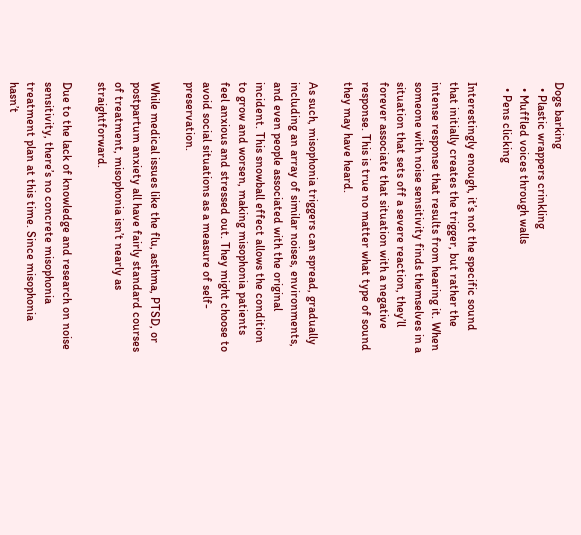Dogs barking
  • Plastic wrappers crinkling
  • Muffled voices through walls
  • Pens clicking

Interestingly enough, it’s not the specific sound that initially creates the trigger, but rather the intense response that results from hearing it. When someone with noise sensitivity finds themselves in a situation that sets off a severe reaction, they’ll forever associate that situation with a negative response. This is true no matter what type of sound they may have heard.

As such, misophonia triggers can spread, gradually including an array of similar noises, environments, and even people associated with the original incident. This snowball effect allows the condition to grow and worsen, making misophonia patients feel anxious and stressed out. They might choose to avoid social situations as a measure of self-preservation.

While medical issues like the flu, asthma, PTSD, or postpartum anxiety all have fairly standard courses of treatment, misophonia isn’t nearly as straightforward.

Due to the lack of knowledge and research on noise sensitivity, there’s no concrete misophonia treatment plan at this time. Since misophonia hasn’t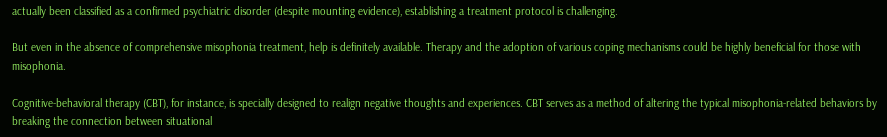actually been classified as a confirmed psychiatric disorder (despite mounting evidence), establishing a treatment protocol is challenging.

But even in the absence of comprehensive misophonia treatment, help is definitely available. Therapy and the adoption of various coping mechanisms could be highly beneficial for those with misophonia.

Cognitive-behavioral therapy (CBT), for instance, is specially designed to realign negative thoughts and experiences. CBT serves as a method of altering the typical misophonia-related behaviors by breaking the connection between situational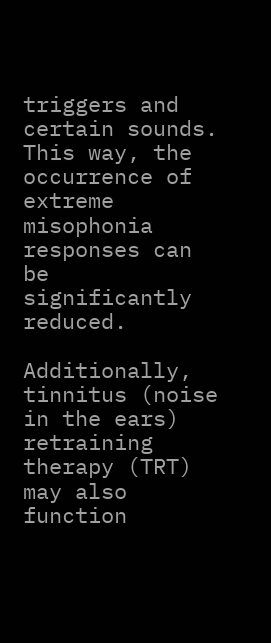triggers and certain sounds. This way, the occurrence of extreme misophonia responses can be significantly reduced.

Additionally, tinnitus (noise in the ears) retraining therapy (TRT) may also function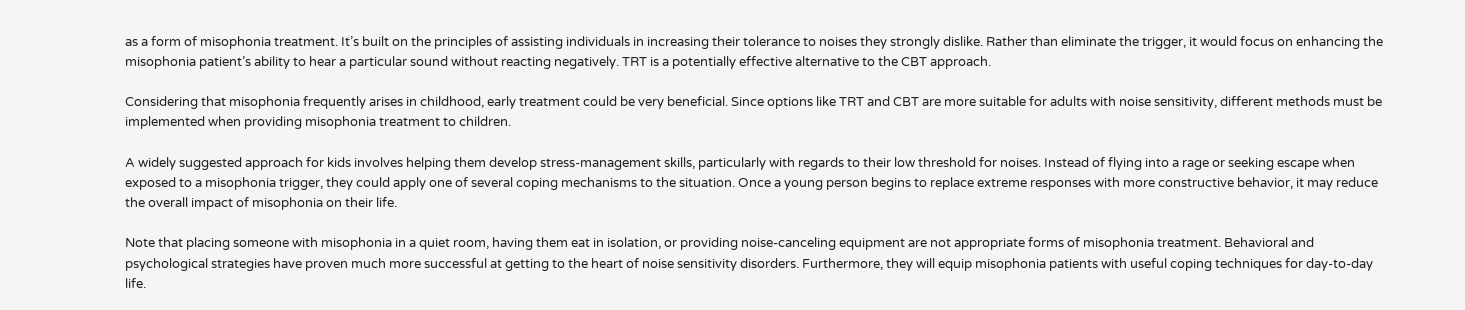as a form of misophonia treatment. It’s built on the principles of assisting individuals in increasing their tolerance to noises they strongly dislike. Rather than eliminate the trigger, it would focus on enhancing the misophonia patient’s ability to hear a particular sound without reacting negatively. TRT is a potentially effective alternative to the CBT approach.

Considering that misophonia frequently arises in childhood, early treatment could be very beneficial. Since options like TRT and CBT are more suitable for adults with noise sensitivity, different methods must be implemented when providing misophonia treatment to children.

A widely suggested approach for kids involves helping them develop stress-management skills, particularly with regards to their low threshold for noises. Instead of flying into a rage or seeking escape when exposed to a misophonia trigger, they could apply one of several coping mechanisms to the situation. Once a young person begins to replace extreme responses with more constructive behavior, it may reduce the overall impact of misophonia on their life.

Note that placing someone with misophonia in a quiet room, having them eat in isolation, or providing noise-canceling equipment are not appropriate forms of misophonia treatment. Behavioral and psychological strategies have proven much more successful at getting to the heart of noise sensitivity disorders. Furthermore, they will equip misophonia patients with useful coping techniques for day-to-day life.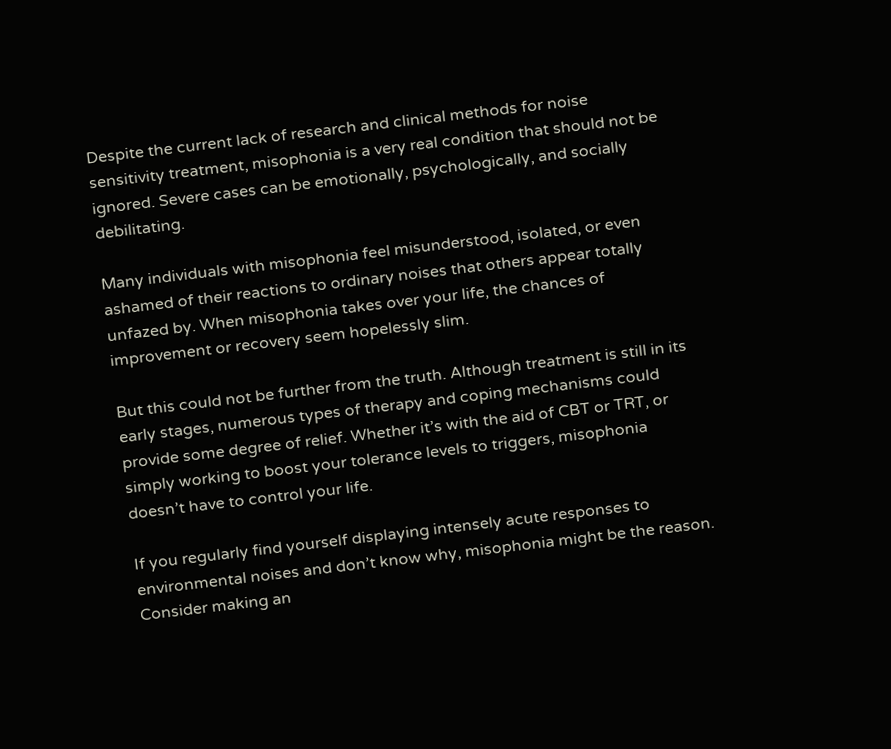Despite the current lack of research and clinical methods for noise sensitivity treatment, misophonia is a very real condition that should not be ignored. Severe cases can be emotionally, psychologically, and socially debilitating.

Many individuals with misophonia feel misunderstood, isolated, or even ashamed of their reactions to ordinary noises that others appear totally unfazed by. When misophonia takes over your life, the chances of improvement or recovery seem hopelessly slim.

But this could not be further from the truth. Although treatment is still in its early stages, numerous types of therapy and coping mechanisms could provide some degree of relief. Whether it’s with the aid of CBT or TRT, or simply working to boost your tolerance levels to triggers, misophonia doesn’t have to control your life.

If you regularly find yourself displaying intensely acute responses to environmental noises and don’t know why, misophonia might be the reason. Consider making an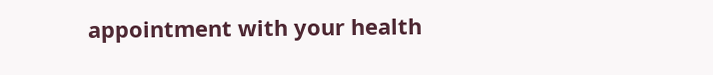appointment with your health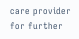care provider for further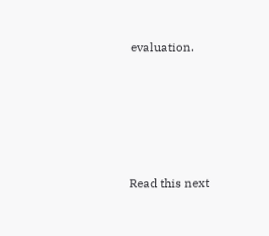evaluation.





Read this next